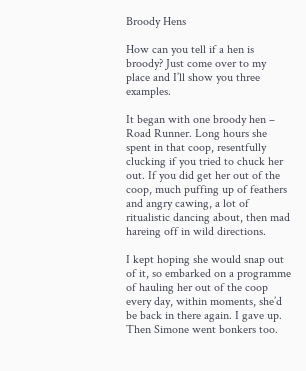Broody Hens

How can you tell if a hen is broody? Just come over to my place and I’ll show you three examples.

It began with one broody hen – Road Runner. Long hours she spent in that coop, resentfully clucking if you tried to chuck her out. If you did get her out of the coop, much puffing up of feathers and angry cawing, a lot of ritualistic dancing about, then mad hareing off in wild directions.

I kept hoping she would snap out of it, so embarked on a programme of hauling her out of the coop every day, within moments, she’d be back in there again. I gave up. Then Simone went bonkers too.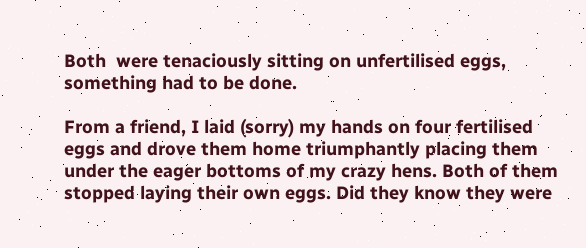Both  were tenaciously sitting on unfertilised eggs, something had to be done.

From a friend, I laid (sorry) my hands on four fertilised eggs and drove them home triumphantly placing them under the eager bottoms of my crazy hens. Both of them stopped laying their own eggs. Did they know they were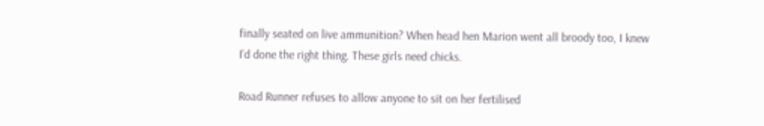finally seated on live ammunition? When head hen Marion went all broody too, I knew I’d done the right thing. These girls need chicks.

Road Runner refuses to allow anyone to sit on her fertilised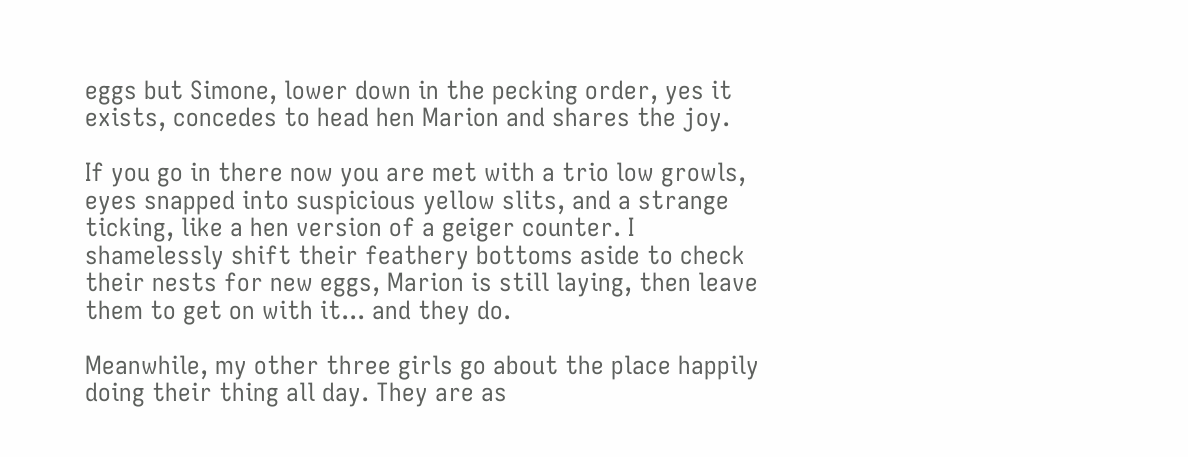eggs but Simone, lower down in the pecking order, yes it exists, concedes to head hen Marion and shares the joy.

If you go in there now you are met with a trio low growls, eyes snapped into suspicious yellow slits, and a strange ticking, like a hen version of a geiger counter. I shamelessly shift their feathery bottoms aside to check their nests for new eggs, Marion is still laying, then leave them to get on with it... and they do.

Meanwhile, my other three girls go about the place happily doing their thing all day. They are as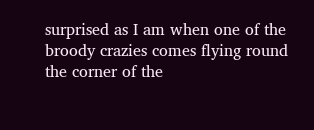surprised as I am when one of the broody crazies comes flying round the corner of the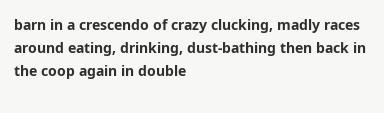barn in a crescendo of crazy clucking, madly races around eating, drinking, dust-bathing then back in the coop again in double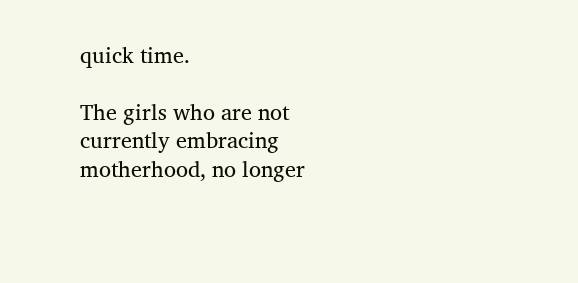quick time.

The girls who are not currently embracing motherhood, no longer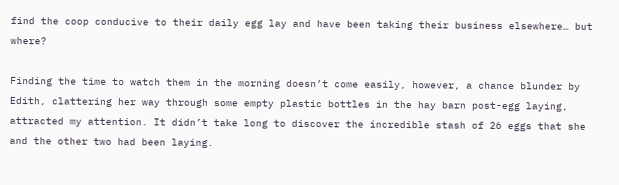find the coop conducive to their daily egg lay and have been taking their business elsewhere… but where?

Finding the time to watch them in the morning doesn’t come easily, however, a chance blunder by Edith, clattering her way through some empty plastic bottles in the hay barn post-egg laying, attracted my attention. It didn’t take long to discover the incredible stash of 26 eggs that she and the other two had been laying.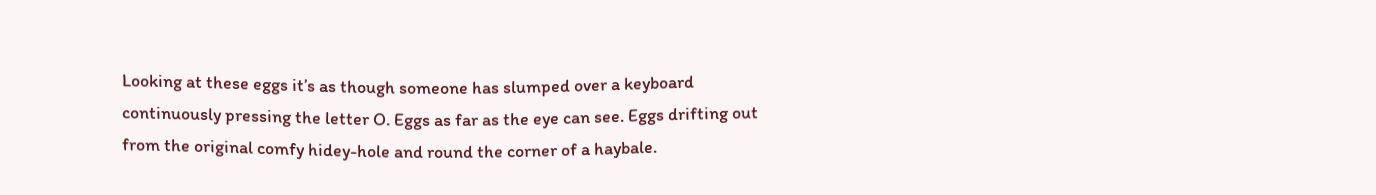Looking at these eggs it’s as though someone has slumped over a keyboard continuously pressing the letter O. Eggs as far as the eye can see. Eggs drifting out from the original comfy hidey-hole and round the corner of a haybale.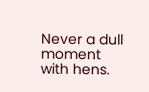Never a dull moment with hens.